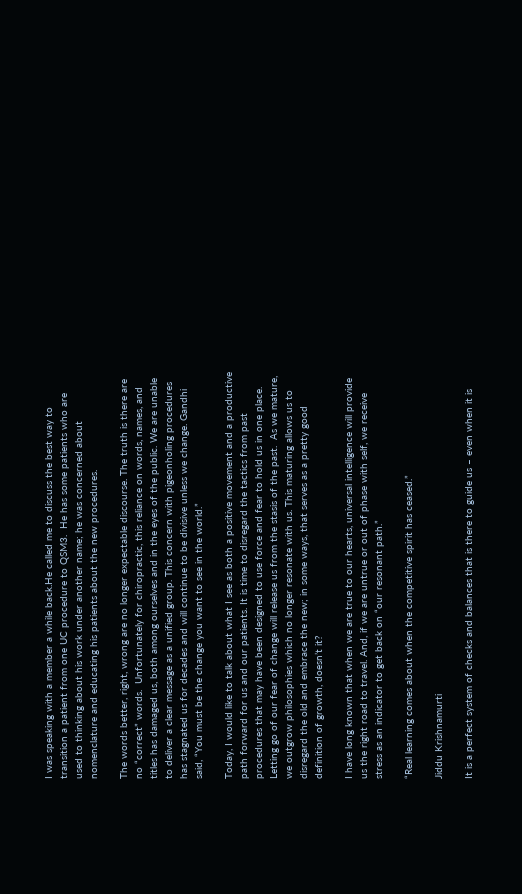I was speaking with a member a while back.He called me to discuss the best way to transition a patient from one UC procedure to QSM3.  He has some patients who are used to thinking about his work under another name; he was concerned about nomenclature and educating his patients about the new procedures.

The words better, right, wrong are no longer expectable discourse. The truth is there are no “correct” words.  Unfortunately for chiropractic, this reliance on words, names, and titles has damaged us, both among ourselves and in the eyes of the public. We are unable to deliver a clear message as a unified group. This concern with pigeonholing procedures has stagnated us for decades and will continue to be divisive unless we change. Gandhi said, “You must be the change you want to see in the world.”

Today, I would like to talk about what I see as both a positive movement and a productive path forward for us and our patients. It is time to disregard the tactics from past procedures that may have been designed to use force and fear to hold us in one place. Letting go of our fear of change will release us from the stasis of the past.  As we mature, we outgrow philosophies which no longer resonate with us. This maturing allows us to disregard the old and embrace the new; in some ways, that serves as a pretty good definition of growth, doesn’t it?

I have long known that when we are true to our hearts, universal intelligence will provide us the right road to travel. And, if we are untrue or out of phase with self, we receive stress as an indicator to get back on “our resonant path.”

“Real learning comes about when the competitive spirit has ceased.”

Jiddu Krishnamurti

It is a perfect system of checks and balances that is there to guide us – even when it is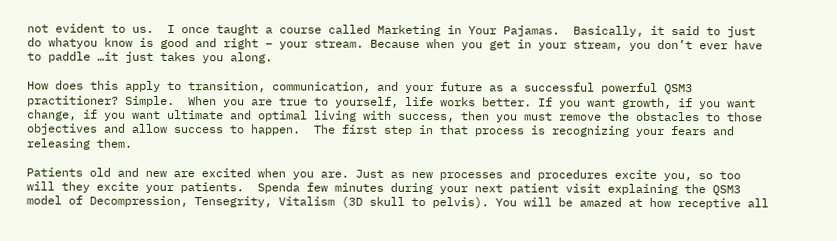not evident to us.  I once taught a course called Marketing in Your Pajamas.  Basically, it said to just do whatyou know is good and right – your stream. Because when you get in your stream, you don’t ever have to paddle …it just takes you along.

How does this apply to transition, communication, and your future as a successful powerful QSM3 practitioner? Simple.  When you are true to yourself, life works better. If you want growth, if you want change, if you want ultimate and optimal living with success, then you must remove the obstacles to those objectives and allow success to happen.  The first step in that process is recognizing your fears and releasing them.

Patients old and new are excited when you are. Just as new processes and procedures excite you, so too will they excite your patients.  Spenda few minutes during your next patient visit explaining the QSM3 model of Decompression, Tensegrity, Vitalism (3D skull to pelvis). You will be amazed at how receptive all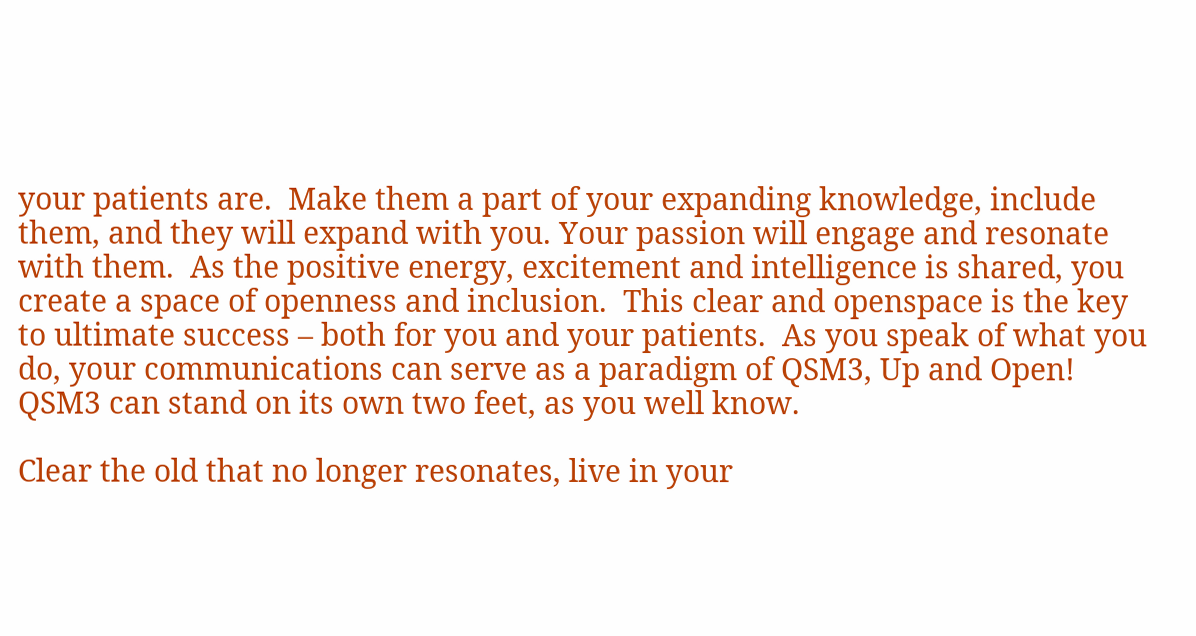your patients are.  Make them a part of your expanding knowledge, include them, and they will expand with you. Your passion will engage and resonate with them.  As the positive energy, excitement and intelligence is shared, you create a space of openness and inclusion.  This clear and openspace is the key to ultimate success – both for you and your patients.  As you speak of what you do, your communications can serve as a paradigm of QSM3, Up and Open! QSM3 can stand on its own two feet, as you well know.

Clear the old that no longer resonates, live in your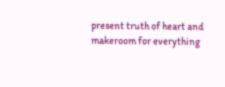present truth of heart and makeroom for everything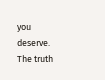you deserve. The truth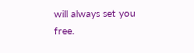will always set you free.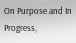On Purpose and In Progress,